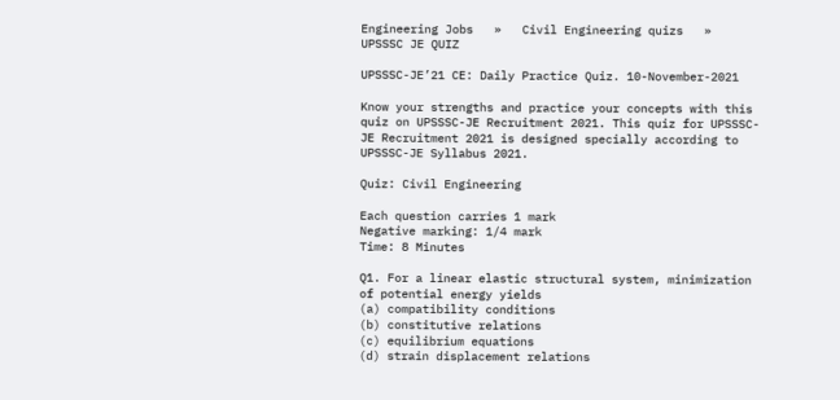Engineering Jobs   »   Civil Engineering quizs   »   UPSSSC JE QUIZ

UPSSSC-JE’21 CE: Daily Practice Quiz. 10-November-2021

Know your strengths and practice your concepts with this quiz on UPSSSC-JE Recruitment 2021. This quiz for UPSSSC-JE Recruitment 2021 is designed specially according to UPSSSC-JE Syllabus 2021.

Quiz: Civil Engineering

Each question carries 1 mark
Negative marking: 1/4 mark
Time: 8 Minutes

Q1. For a linear elastic structural system, minimization of potential energy yields
(a) compatibility conditions
(b) constitutive relations
(c) equilibrium equations
(d) strain displacement relations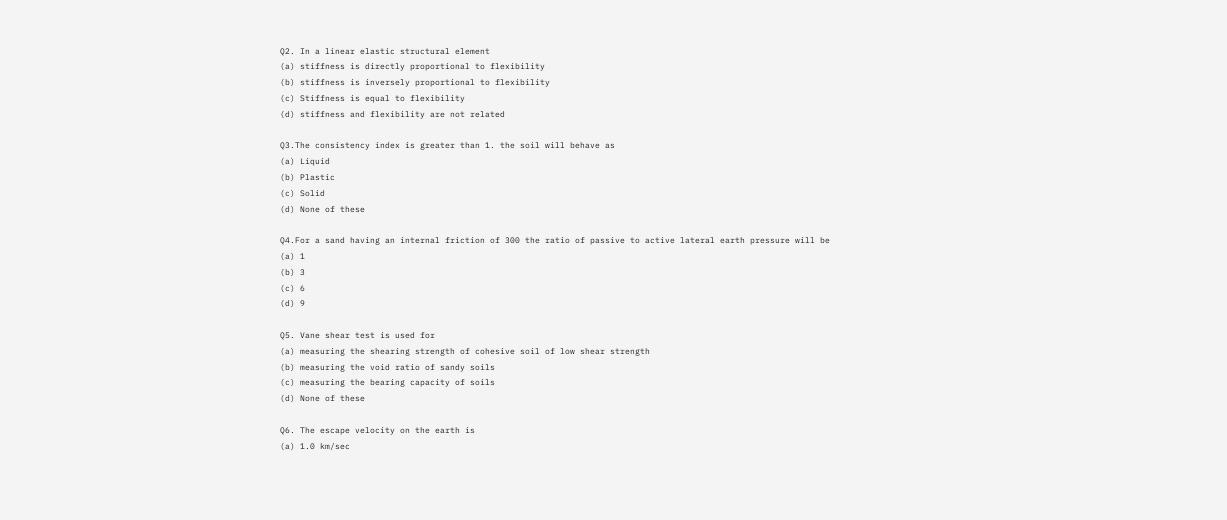Q2. In a linear elastic structural element
(a) stiffness is directly proportional to flexibility
(b) stiffness is inversely proportional to flexibility
(c) Stiffness is equal to flexibility
(d) stiffness and flexibility are not related

Q3.The consistency index is greater than 1. the soil will behave as
(a) Liquid
(b) Plastic
(c) Solid
(d) None of these

Q4.For a sand having an internal friction of 300 the ratio of passive to active lateral earth pressure will be
(a) 1
(b) 3
(c) 6
(d) 9

Q5. Vane shear test is used for
(a) measuring the shearing strength of cohesive soil of low shear strength
(b) measuring the void ratio of sandy soils
(c) measuring the bearing capacity of soils
(d) None of these

Q6. The escape velocity on the earth is
(a) 1.0 km/sec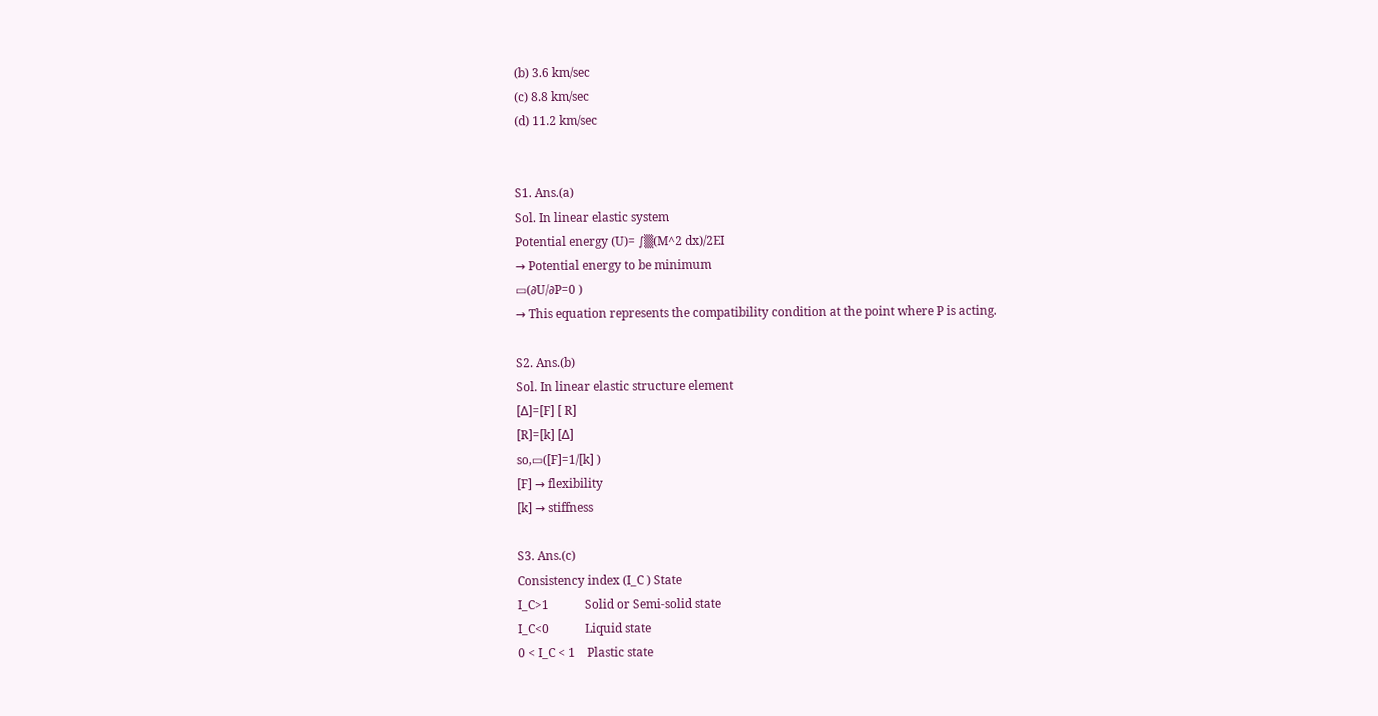(b) 3.6 km/sec
(c) 8.8 km/sec
(d) 11.2 km/sec


S1. Ans.(a)
Sol. In linear elastic system
Potential energy (U)= ∫▒(M^2 dx)/2EI
→ Potential energy to be minimum
▭(∂U/∂P=0 )
→ This equation represents the compatibility condition at the point where P is acting.

S2. Ans.(b)
Sol. In linear elastic structure element
[∆]=[F] [ R]
[R]=[k] [∆]
so,▭([F]=1/[k] )
[F] → flexibility
[k] → stiffness

S3. Ans.(c)
Consistency index (I_C ) State
I_C>1            Solid or Semi-solid state
I_C<0            Liquid state
0 < I_C < 1    Plastic state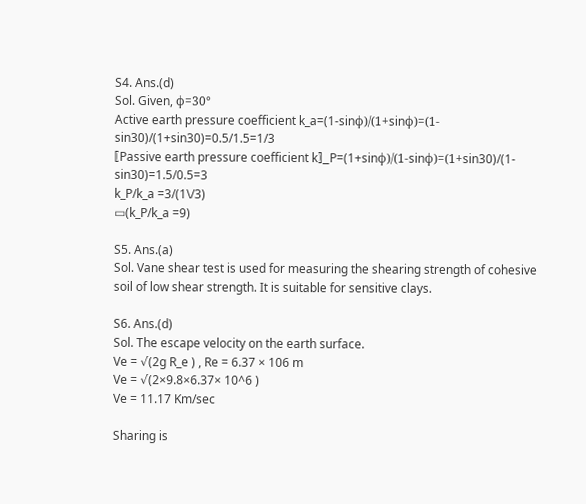S4. Ans.(d)
Sol. Given, ϕ=30°
Active earth pressure coefficient k_a=(1-sinϕ)/(1+sinϕ)=(1-sin30)/(1+sin30)=0.5/1.5=1/3
〖Passive earth pressure coefficient k〗_P=(1+sinϕ)/(1-sinϕ)=(1+sin30)/(1-sin30)=1.5/0.5=3
k_P/k_a =3/(1\/3)
▭(k_P/k_a =9)

S5. Ans.(a)
Sol. Vane shear test is used for measuring the shearing strength of cohesive soil of low shear strength. It is suitable for sensitive clays.

S6. Ans.(d)
Sol. The escape velocity on the earth surface.
Ve = √(2g R_e ) , Re = 6.37 × 106 m
Ve = √(2×9.8×6.37× 10^6 )
Ve = 11.17 Km/sec

Sharing is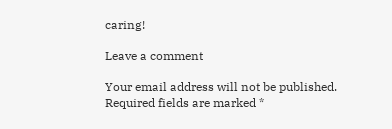caring!

Leave a comment

Your email address will not be published. Required fields are marked *